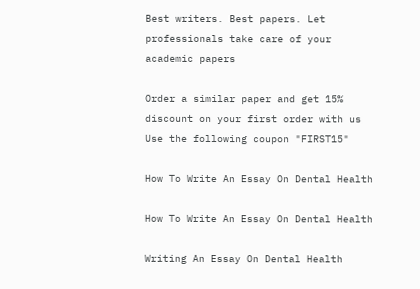Best writers. Best papers. Let professionals take care of your academic papers

Order a similar paper and get 15% discount on your first order with us
Use the following coupon "FIRST15"

How To Write An Essay On Dental Health

How To Write An Essay On Dental Health

Writing An Essay On Dental Health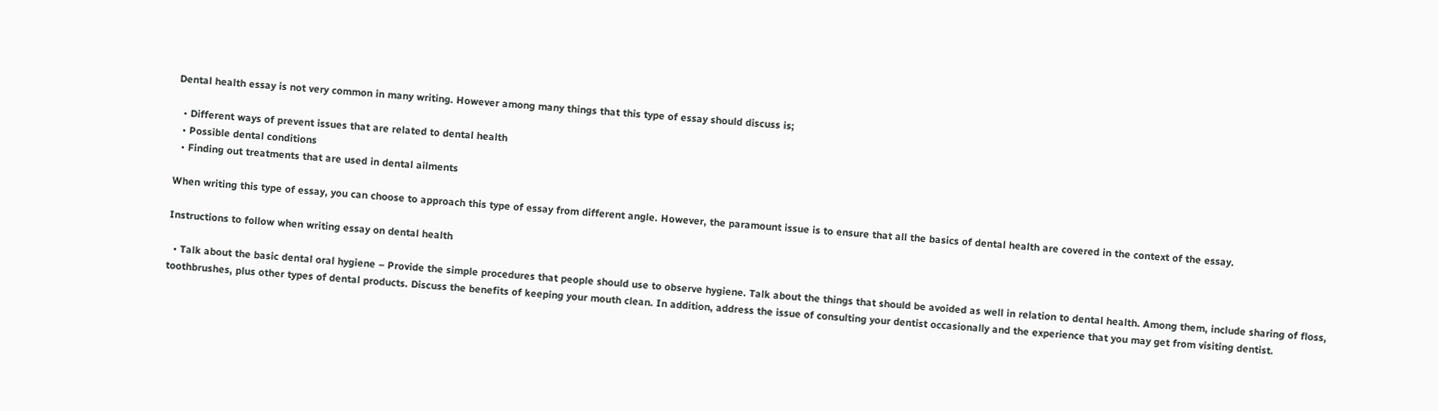Dental health essay is not very common in many writing. However among many things that this type of essay should discuss is;

  • Different ways of prevent issues that are related to dental health
  • Possible dental conditions
  • Finding out treatments that are used in dental ailments

When writing this type of essay, you can choose to approach this type of essay from different angle. However, the paramount issue is to ensure that all the basics of dental health are covered in the context of the essay.

Instructions to follow when writing essay on dental health

  • Talk about the basic dental oral hygiene – Provide the simple procedures that people should use to observe hygiene. Talk about the things that should be avoided as well in relation to dental health. Among them, include sharing of floss, toothbrushes, plus other types of dental products. Discuss the benefits of keeping your mouth clean. In addition, address the issue of consulting your dentist occasionally and the experience that you may get from visiting dentist.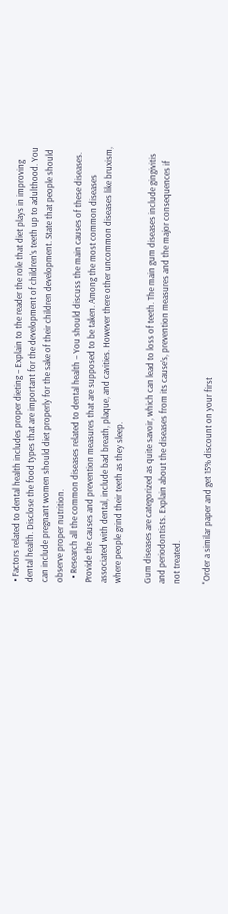• Factors related to dental health includes proper dieting – Explain to the reader the role that diet plays in improving dental health. Disclose the food types that are important for the development of children’s teeth up to adulthood. You can include pregnant women should diet properly for the sake of their children development. State that people should observe proper nutrition.
  • Research all the common diseases related to dental health – You should discuss the main causes of these diseases. Provide the causes and prevention measures that are supposed to be taken. Among the most common diseases associated with dental, include bad breath, plaque, and cavities. However there other uncommon diseases like bruxism, where people grind their teeth as they sleep.

Gum diseases are categorized as quite savoir, which can lead to loss of teeth. The main gum diseases include gingivitis and periodontists. Explain about the diseases from its cause’s, prevention measures and the major consequences if not treated.

"Order a similar paper and get 15% discount on your first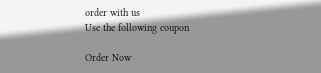order with us
Use the following coupon

Order Now